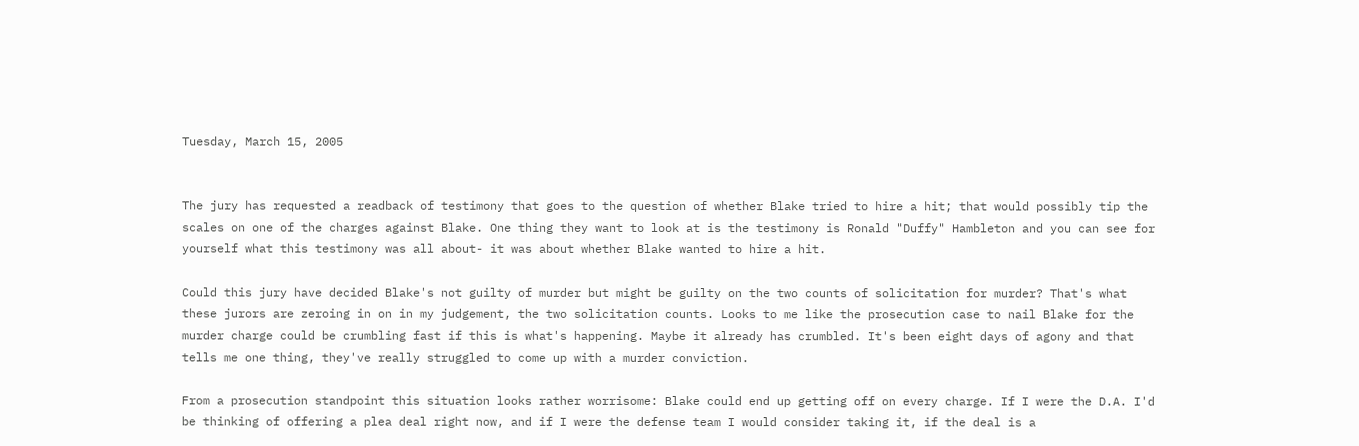Tuesday, March 15, 2005


The jury has requested a readback of testimony that goes to the question of whether Blake tried to hire a hit; that would possibly tip the scales on one of the charges against Blake. One thing they want to look at is the testimony is Ronald "Duffy" Hambleton and you can see for yourself what this testimony was all about- it was about whether Blake wanted to hire a hit.

Could this jury have decided Blake's not guilty of murder but might be guilty on the two counts of solicitation for murder? That's what these jurors are zeroing in on in my judgement, the two solicitation counts. Looks to me like the prosecution case to nail Blake for the murder charge could be crumbling fast if this is what's happening. Maybe it already has crumbled. It's been eight days of agony and that tells me one thing, they've really struggled to come up with a murder conviction.

From a prosecution standpoint this situation looks rather worrisome: Blake could end up getting off on every charge. If I were the D.A. I'd be thinking of offering a plea deal right now, and if I were the defense team I would consider taking it, if the deal is a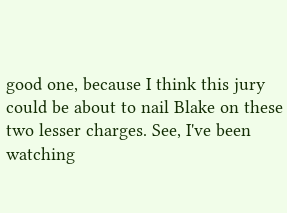good one, because I think this jury could be about to nail Blake on these two lesser charges. See, I've been watching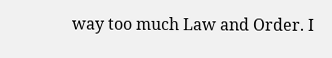way too much Law and Order. I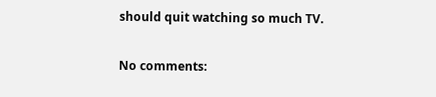should quit watching so much TV.

No comments: